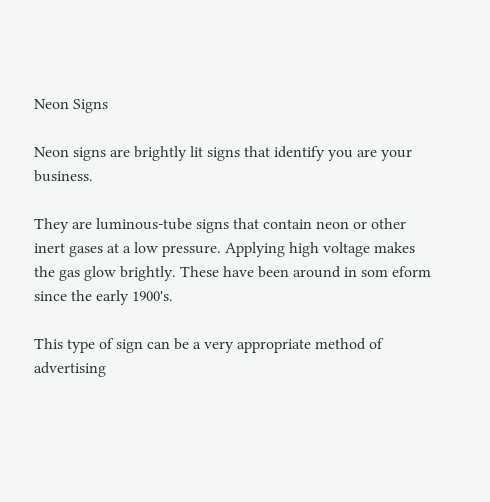Neon Signs

Neon signs are brightly lit signs that identify you are your business.

They are luminous-tube signs that contain neon or other inert gases at a low pressure. Applying high voltage makes the gas glow brightly. These have been around in som eform since the early 1900's.

This type of sign can be a very appropriate method of advertising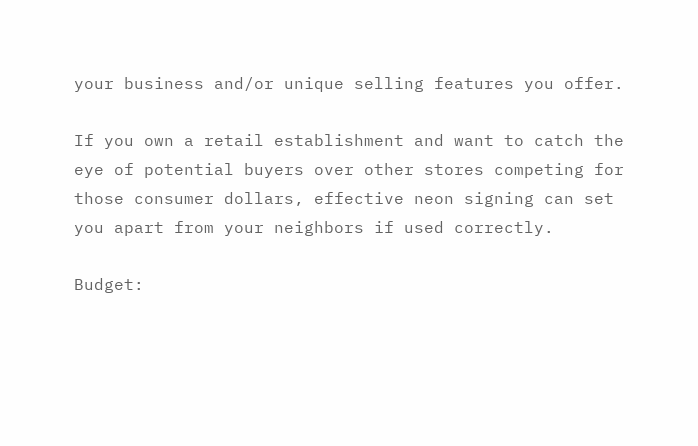your business and/or unique selling features you offer.

If you own a retail establishment and want to catch the eye of potential buyers over other stores competing for those consumer dollars, effective neon signing can set you apart from your neighbors if used correctly.

Budget: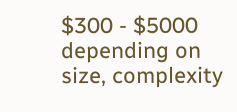$300 - $5000 depending on size, complexity